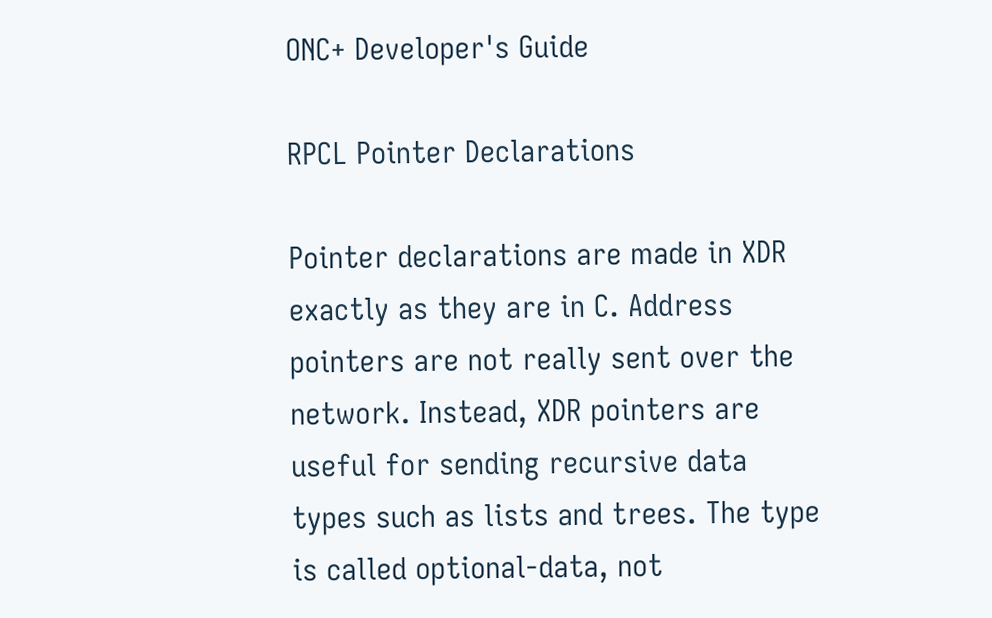ONC+ Developer's Guide

RPCL Pointer Declarations

Pointer declarations are made in XDR exactly as they are in C. Address pointers are not really sent over the network. Instead, XDR pointers are useful for sending recursive data types such as lists and trees. The type is called optional-data, not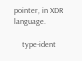pointer, in XDR language.

    type-ident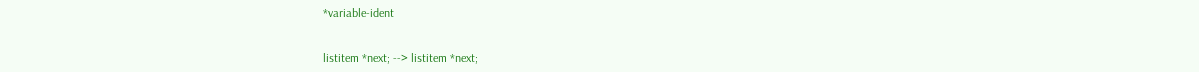*variable-ident


listitem *next; --> listitem *next;